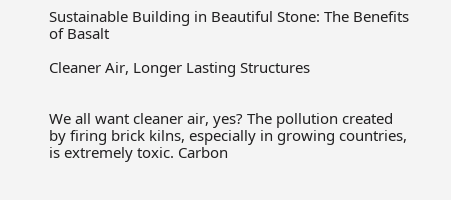Sustainable Building in Beautiful Stone: The Benefits of Basalt

Cleaner Air, Longer Lasting Structures


We all want cleaner air, yes? The pollution created by firing brick kilns, especially in growing countries, is extremely toxic. Carbon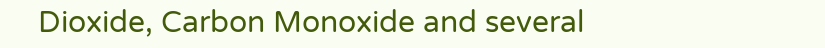Dioxide, Carbon Monoxide and several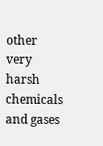other very harsh chemicals and gases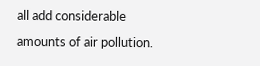all add considerable amounts of air pollution.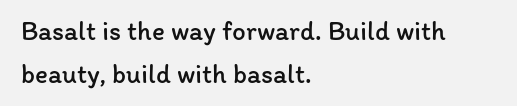Basalt is the way forward. Build with beauty, build with basalt.